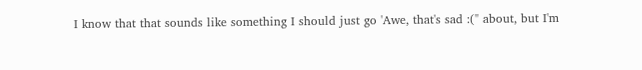I know that that sounds like something I should just go 'Awe, that's sad :(" about, but I'm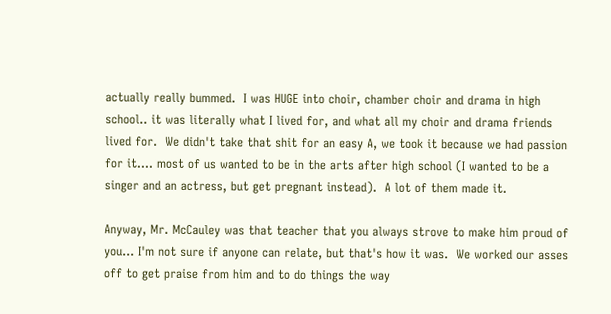actually really bummed.  I was HUGE into choir, chamber choir and drama in high school.. it was literally what I lived for, and what all my choir and drama friends lived for.  We didn't take that shit for an easy A, we took it because we had passion for it.... most of us wanted to be in the arts after high school (I wanted to be a singer and an actress, but get pregnant instead).  A lot of them made it.

Anyway, Mr. McCauley was that teacher that you always strove to make him proud of you... I'm not sure if anyone can relate, but that's how it was.  We worked our asses off to get praise from him and to do things the way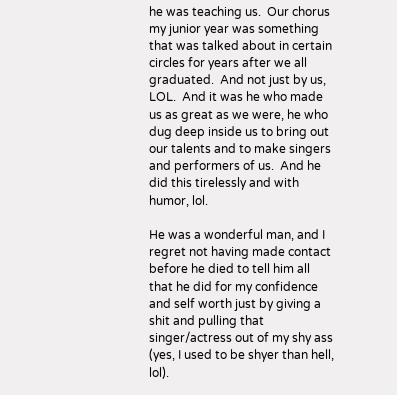he was teaching us.  Our chorus my junior year was something that was talked about in certain circles for years after we all graduated.  And not just by us, LOL.  And it was he who made us as great as we were, he who dug deep inside us to bring out our talents and to make singers and performers of us.  And he did this tirelessly and with humor, lol.

He was a wonderful man, and I regret not having made contact before he died to tell him all that he did for my confidence and self worth just by giving a shit and pulling that singer/actress out of my shy ass (yes, I used to be shyer than hell, lol).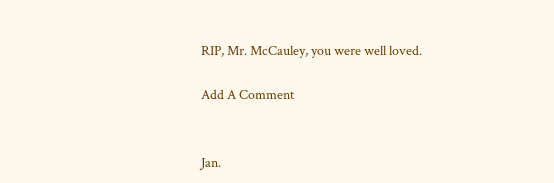RIP, Mr. McCauley, you were well loved.

Add A Comment


Jan.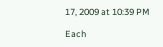17, 2009 at 10:39 PM

Each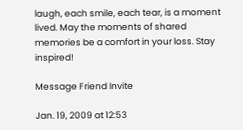laugh, each smile, each tear, is a moment lived. May the moments of shared memories be a comfort in your loss. Stay inspired!

Message Friend Invite

Jan. 19, 2009 at 12:53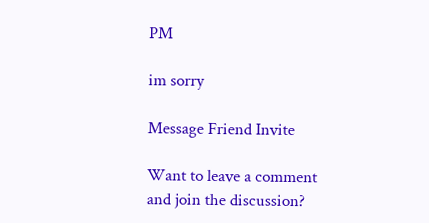PM

im sorry

Message Friend Invite

Want to leave a comment and join the discussion?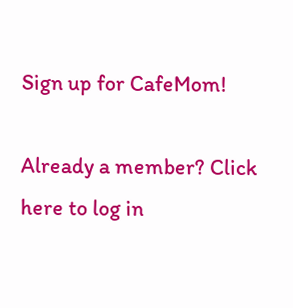Sign up for CafeMom!

Already a member? Click here to log in